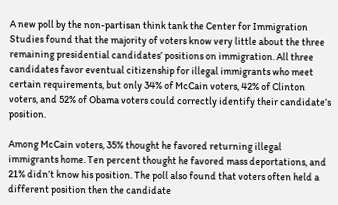A new poll by the non-partisan think tank the Center for Immigration Studies found that the majority of voters know very little about the three remaining presidential candidates’ positions on immigration. All three candidates favor eventual citizenship for illegal immigrants who meet certain requirements, but only 34% of McCain voters, 42% of Clinton voters, and 52% of Obama voters could correctly identify their candidate’s position.

Among McCain voters, 35% thought he favored returning illegal immigrants home. Ten percent thought he favored mass deportations, and 21% didn’t know his position. The poll also found that voters often held a different position then the candidate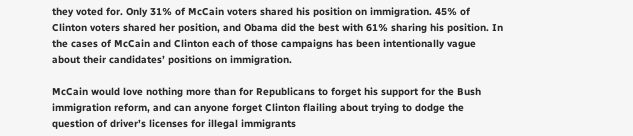they voted for. Only 31% of McCain voters shared his position on immigration. 45% of Clinton voters shared her position, and Obama did the best with 61% sharing his position. In the cases of McCain and Clinton each of those campaigns has been intentionally vague about their candidates’ positions on immigration.

McCain would love nothing more than for Republicans to forget his support for the Bush immigration reform, and can anyone forget Clinton flailing about trying to dodge the question of driver’s licenses for illegal immigrants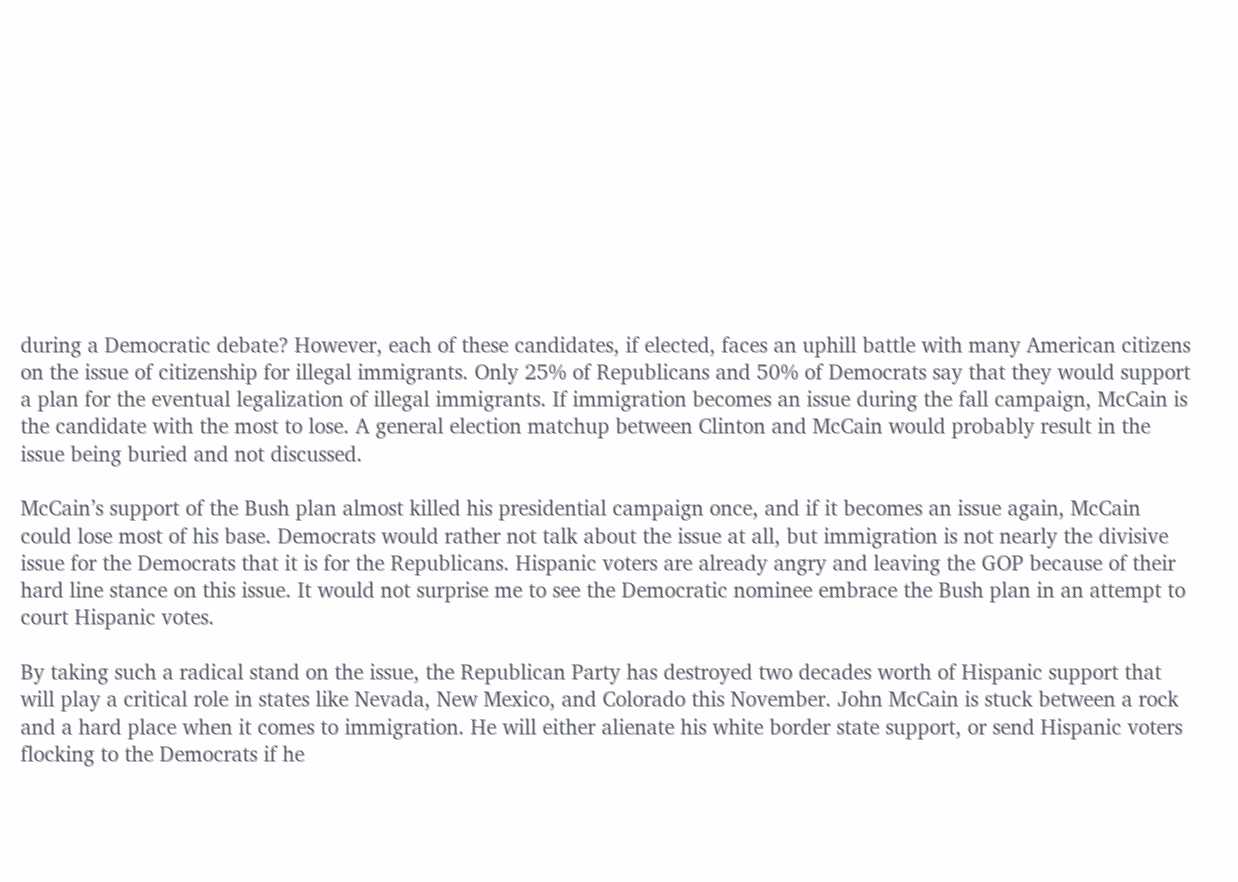during a Democratic debate? However, each of these candidates, if elected, faces an uphill battle with many American citizens on the issue of citizenship for illegal immigrants. Only 25% of Republicans and 50% of Democrats say that they would support a plan for the eventual legalization of illegal immigrants. If immigration becomes an issue during the fall campaign, McCain is the candidate with the most to lose. A general election matchup between Clinton and McCain would probably result in the issue being buried and not discussed.

McCain’s support of the Bush plan almost killed his presidential campaign once, and if it becomes an issue again, McCain could lose most of his base. Democrats would rather not talk about the issue at all, but immigration is not nearly the divisive issue for the Democrats that it is for the Republicans. Hispanic voters are already angry and leaving the GOP because of their hard line stance on this issue. It would not surprise me to see the Democratic nominee embrace the Bush plan in an attempt to court Hispanic votes.

By taking such a radical stand on the issue, the Republican Party has destroyed two decades worth of Hispanic support that will play a critical role in states like Nevada, New Mexico, and Colorado this November. John McCain is stuck between a rock and a hard place when it comes to immigration. He will either alienate his white border state support, or send Hispanic voters flocking to the Democrats if he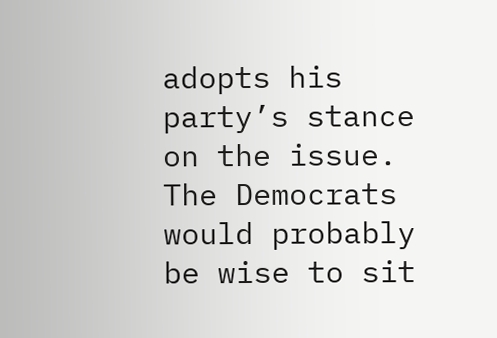adopts his party’s stance on the issue. The Democrats would probably be wise to sit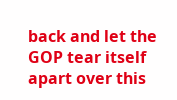back and let the GOP tear itself apart over this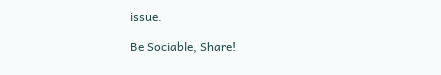issue.

Be Sociable, Share!